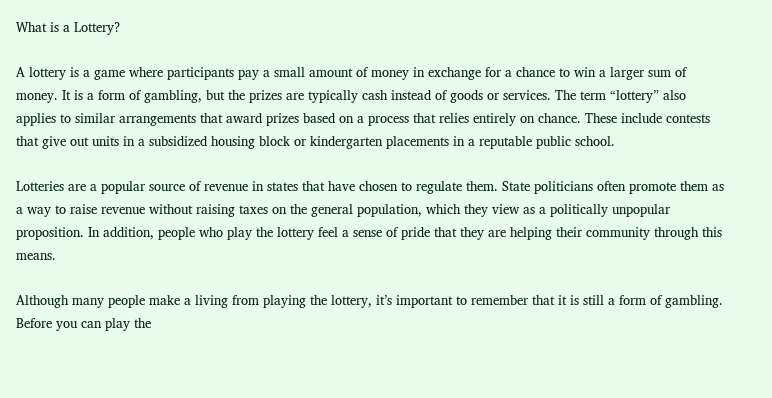What is a Lottery?

A lottery is a game where participants pay a small amount of money in exchange for a chance to win a larger sum of money. It is a form of gambling, but the prizes are typically cash instead of goods or services. The term “lottery” also applies to similar arrangements that award prizes based on a process that relies entirely on chance. These include contests that give out units in a subsidized housing block or kindergarten placements in a reputable public school.

Lotteries are a popular source of revenue in states that have chosen to regulate them. State politicians often promote them as a way to raise revenue without raising taxes on the general population, which they view as a politically unpopular proposition. In addition, people who play the lottery feel a sense of pride that they are helping their community through this means.

Although many people make a living from playing the lottery, it’s important to remember that it is still a form of gambling. Before you can play the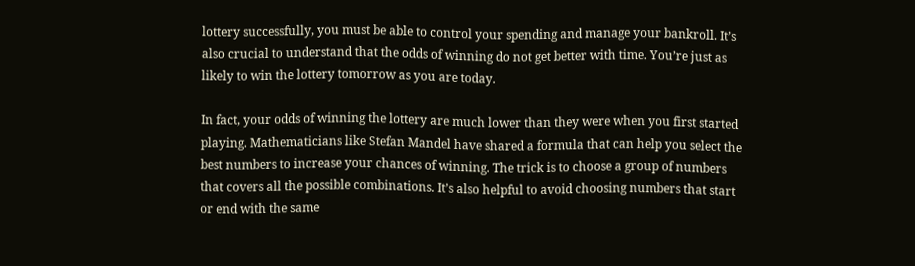lottery successfully, you must be able to control your spending and manage your bankroll. It’s also crucial to understand that the odds of winning do not get better with time. You’re just as likely to win the lottery tomorrow as you are today.

In fact, your odds of winning the lottery are much lower than they were when you first started playing. Mathematicians like Stefan Mandel have shared a formula that can help you select the best numbers to increase your chances of winning. The trick is to choose a group of numbers that covers all the possible combinations. It’s also helpful to avoid choosing numbers that start or end with the same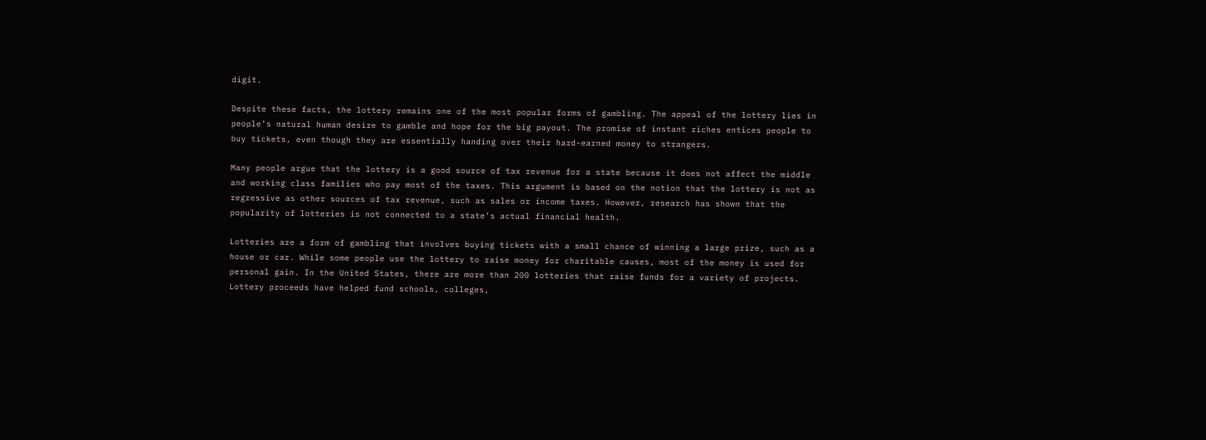digit.

Despite these facts, the lottery remains one of the most popular forms of gambling. The appeal of the lottery lies in people’s natural human desire to gamble and hope for the big payout. The promise of instant riches entices people to buy tickets, even though they are essentially handing over their hard-earned money to strangers.

Many people argue that the lottery is a good source of tax revenue for a state because it does not affect the middle and working class families who pay most of the taxes. This argument is based on the notion that the lottery is not as regressive as other sources of tax revenue, such as sales or income taxes. However, research has shown that the popularity of lotteries is not connected to a state’s actual financial health.

Lotteries are a form of gambling that involves buying tickets with a small chance of winning a large prize, such as a house or car. While some people use the lottery to raise money for charitable causes, most of the money is used for personal gain. In the United States, there are more than 200 lotteries that raise funds for a variety of projects. Lottery proceeds have helped fund schools, colleges,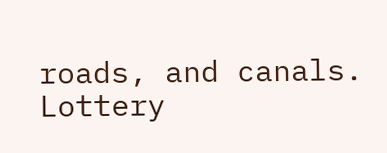roads, and canals. Lottery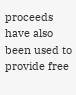proceeds have also been used to provide free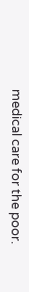medical care for the poor.